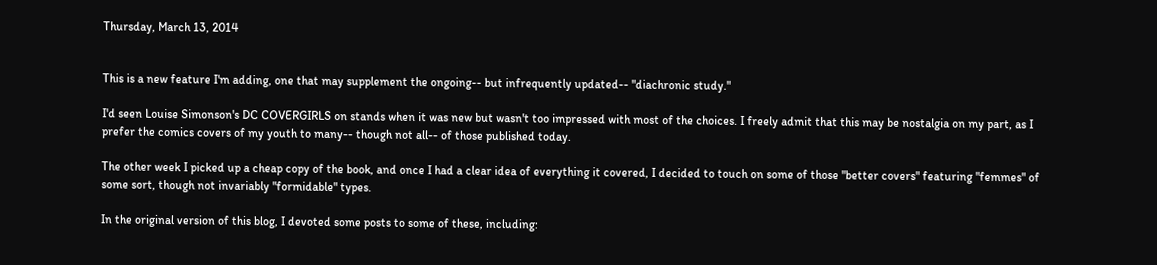Thursday, March 13, 2014


This is a new feature I'm adding, one that may supplement the ongoing-- but infrequently updated-- "diachronic study."

I'd seen Louise Simonson's DC COVERGIRLS on stands when it was new but wasn't too impressed with most of the choices. I freely admit that this may be nostalgia on my part, as I prefer the comics covers of my youth to many-- though not all-- of those published today.

The other week I picked up a cheap copy of the book, and once I had a clear idea of everything it covered, I decided to touch on some of those "better covers" featuring "femmes" of some sort, though not invariably "formidable" types.

In the original version of this blog, I devoted some posts to some of these, including: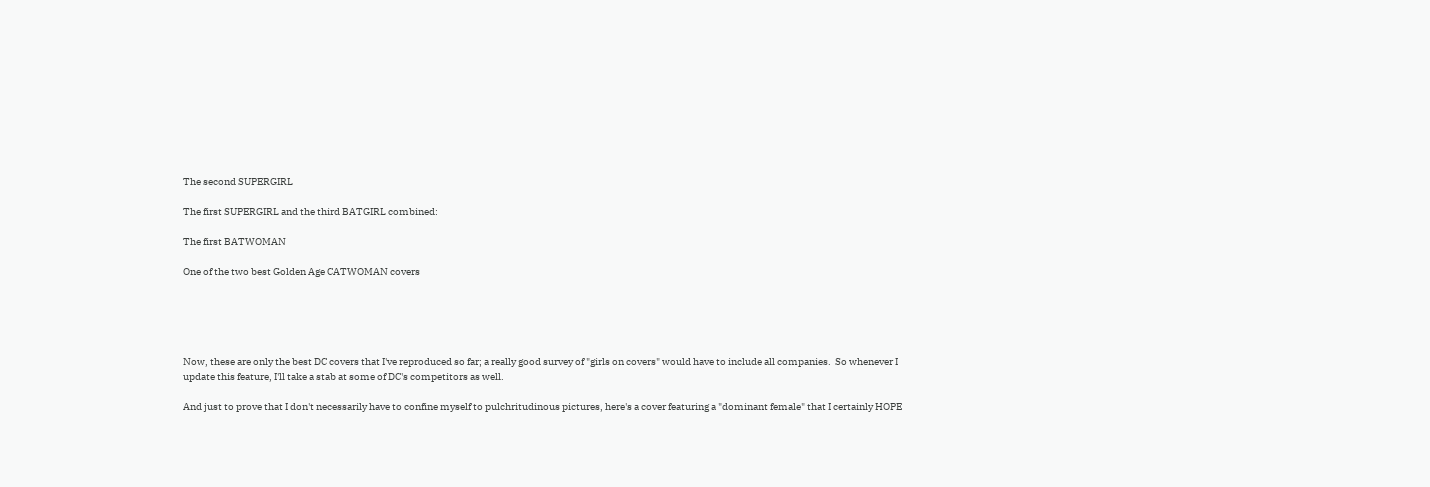The second SUPERGIRL

The first SUPERGIRL and the third BATGIRL combined:

The first BATWOMAN

One of the two best Golden Age CATWOMAN covers





Now, these are only the best DC covers that I've reproduced so far; a really good survey of "girls on covers" would have to include all companies.  So whenever I update this feature, I'll take a stab at some of DC's competitors as well.

And just to prove that I don't necessarily have to confine myself to pulchritudinous pictures, here's a cover featuring a "dominant female" that I certainly HOPE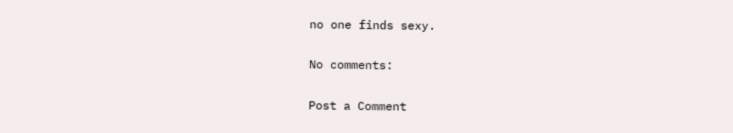no one finds sexy.

No comments:

Post a Comment